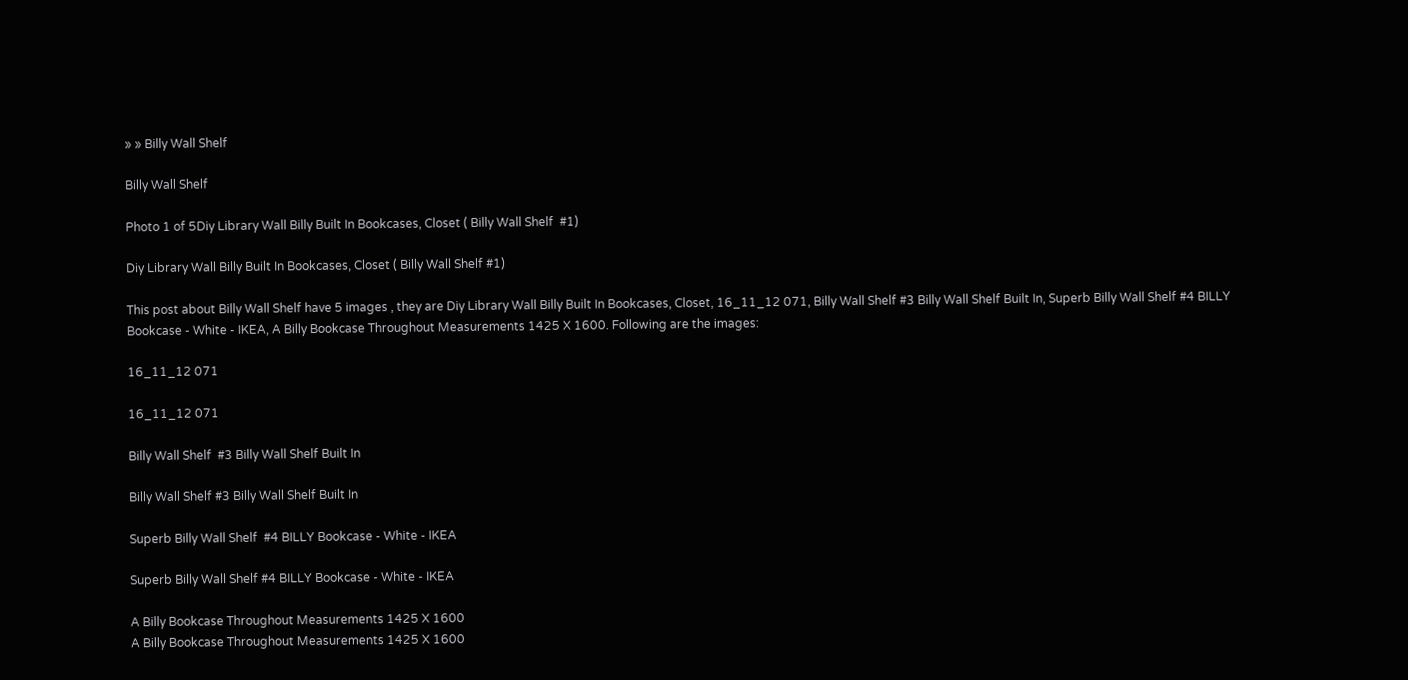» » Billy Wall Shelf

Billy Wall Shelf

Photo 1 of 5Diy Library Wall Billy Built In Bookcases, Closet ( Billy Wall Shelf  #1)

Diy Library Wall Billy Built In Bookcases, Closet ( Billy Wall Shelf #1)

This post about Billy Wall Shelf have 5 images , they are Diy Library Wall Billy Built In Bookcases, Closet, 16_11_12 071, Billy Wall Shelf #3 Billy Wall Shelf Built In, Superb Billy Wall Shelf #4 BILLY Bookcase - White - IKEA, A Billy Bookcase Throughout Measurements 1425 X 1600. Following are the images:

16_11_12 071

16_11_12 071

Billy Wall Shelf  #3 Billy Wall Shelf Built In

Billy Wall Shelf #3 Billy Wall Shelf Built In

Superb Billy Wall Shelf  #4 BILLY Bookcase - White - IKEA

Superb Billy Wall Shelf #4 BILLY Bookcase - White - IKEA

A Billy Bookcase Throughout Measurements 1425 X 1600
A Billy Bookcase Throughout Measurements 1425 X 1600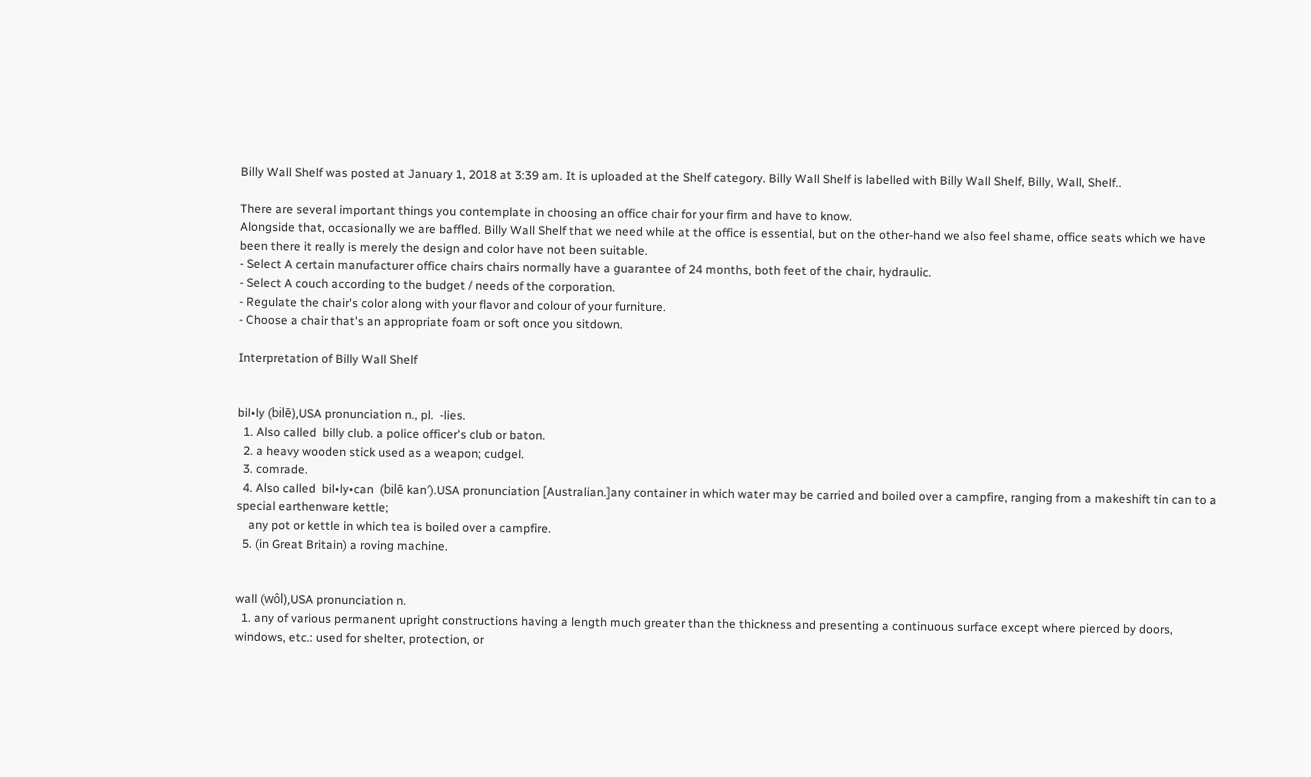Billy Wall Shelf was posted at January 1, 2018 at 3:39 am. It is uploaded at the Shelf category. Billy Wall Shelf is labelled with Billy Wall Shelf, Billy, Wall, Shelf..

There are several important things you contemplate in choosing an office chair for your firm and have to know.
Alongside that, occasionally we are baffled. Billy Wall Shelf that we need while at the office is essential, but on the other-hand we also feel shame, office seats which we have been there it really is merely the design and color have not been suitable.
- Select A certain manufacturer office chairs chairs normally have a guarantee of 24 months, both feet of the chair, hydraulic.
- Select A couch according to the budget / needs of the corporation.
- Regulate the chair's color along with your flavor and colour of your furniture.
- Choose a chair that's an appropriate foam or soft once you sitdown.

Interpretation of Billy Wall Shelf


bil•ly (bilē),USA pronunciation n., pl.  -lies.
  1. Also called  billy club. a police officer's club or baton.
  2. a heavy wooden stick used as a weapon; cudgel.
  3. comrade.
  4. Also called  bil•ly•can  (bilē kan′).USA pronunciation [Australian.]any container in which water may be carried and boiled over a campfire, ranging from a makeshift tin can to a special earthenware kettle;
    any pot or kettle in which tea is boiled over a campfire.
  5. (in Great Britain) a roving machine.


wall (wôl),USA pronunciation n.
  1. any of various permanent upright constructions having a length much greater than the thickness and presenting a continuous surface except where pierced by doors, windows, etc.: used for shelter, protection, or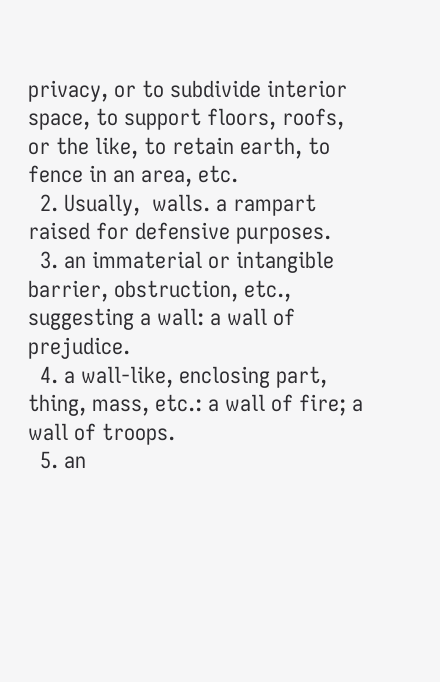privacy, or to subdivide interior space, to support floors, roofs, or the like, to retain earth, to fence in an area, etc.
  2. Usually,  walls. a rampart raised for defensive purposes.
  3. an immaterial or intangible barrier, obstruction, etc., suggesting a wall: a wall of prejudice.
  4. a wall-like, enclosing part, thing, mass, etc.: a wall of fire; a wall of troops.
  5. an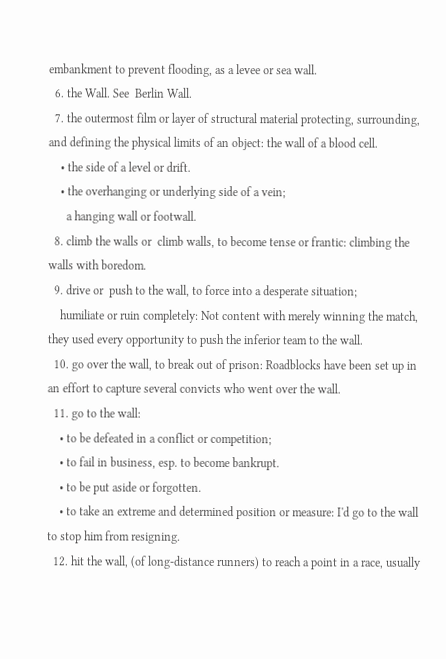embankment to prevent flooding, as a levee or sea wall.
  6. the Wall. See  Berlin Wall.
  7. the outermost film or layer of structural material protecting, surrounding, and defining the physical limits of an object: the wall of a blood cell.
    • the side of a level or drift.
    • the overhanging or underlying side of a vein;
      a hanging wall or footwall.
  8. climb the walls or  climb walls, to become tense or frantic: climbing the walls with boredom.
  9. drive or  push to the wall, to force into a desperate situation;
    humiliate or ruin completely: Not content with merely winning the match, they used every opportunity to push the inferior team to the wall.
  10. go over the wall, to break out of prison: Roadblocks have been set up in an effort to capture several convicts who went over the wall.
  11. go to the wall:
    • to be defeated in a conflict or competition;
    • to fail in business, esp. to become bankrupt.
    • to be put aside or forgotten.
    • to take an extreme and determined position or measure: I'd go to the wall to stop him from resigning.
  12. hit the wall, (of long-distance runners) to reach a point in a race, usually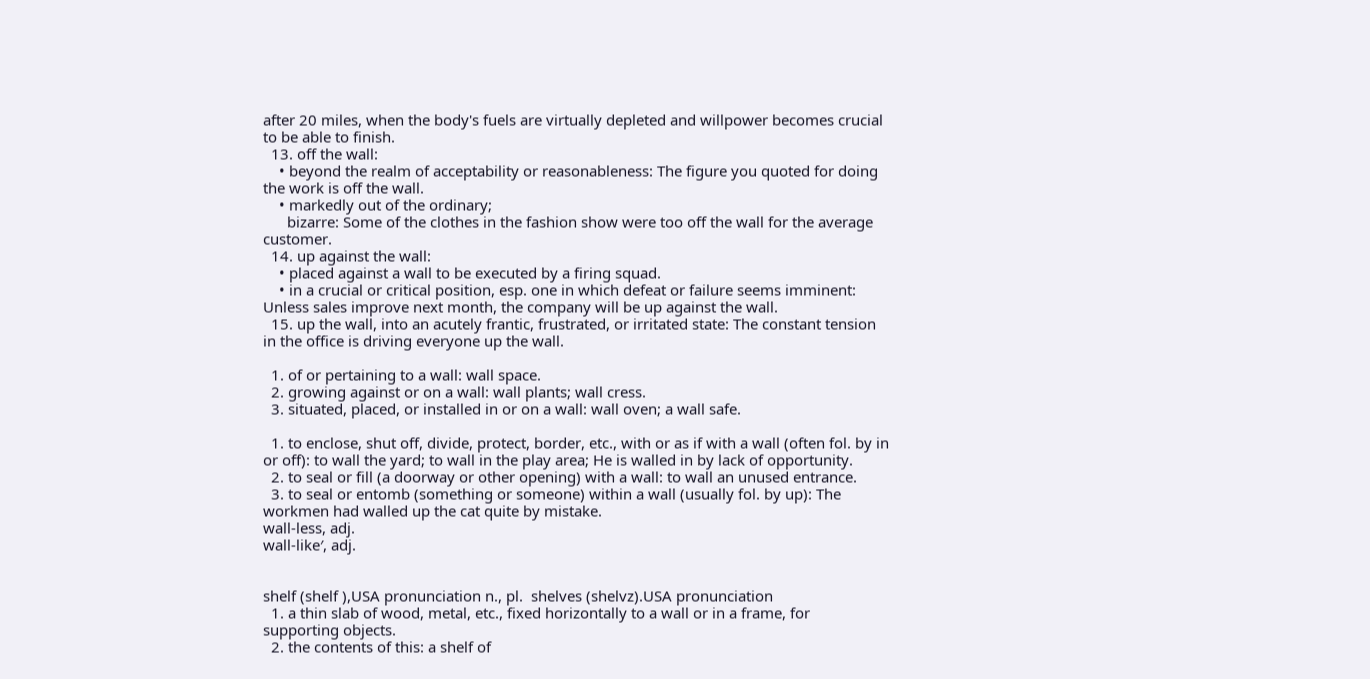after 20 miles, when the body's fuels are virtually depleted and willpower becomes crucial to be able to finish.
  13. off the wall:
    • beyond the realm of acceptability or reasonableness: The figure you quoted for doing the work is off the wall.
    • markedly out of the ordinary;
      bizarre: Some of the clothes in the fashion show were too off the wall for the average customer.
  14. up against the wall:
    • placed against a wall to be executed by a firing squad.
    • in a crucial or critical position, esp. one in which defeat or failure seems imminent: Unless sales improve next month, the company will be up against the wall.
  15. up the wall, into an acutely frantic, frustrated, or irritated state: The constant tension in the office is driving everyone up the wall.

  1. of or pertaining to a wall: wall space.
  2. growing against or on a wall: wall plants; wall cress.
  3. situated, placed, or installed in or on a wall: wall oven; a wall safe.

  1. to enclose, shut off, divide, protect, border, etc., with or as if with a wall (often fol. by in or off): to wall the yard; to wall in the play area; He is walled in by lack of opportunity.
  2. to seal or fill (a doorway or other opening) with a wall: to wall an unused entrance.
  3. to seal or entomb (something or someone) within a wall (usually fol. by up): The workmen had walled up the cat quite by mistake.
wall-less, adj.
wall-like′, adj.


shelf (shelf ),USA pronunciation n., pl.  shelves (shelvz).USA pronunciation
  1. a thin slab of wood, metal, etc., fixed horizontally to a wall or in a frame, for supporting objects.
  2. the contents of this: a shelf of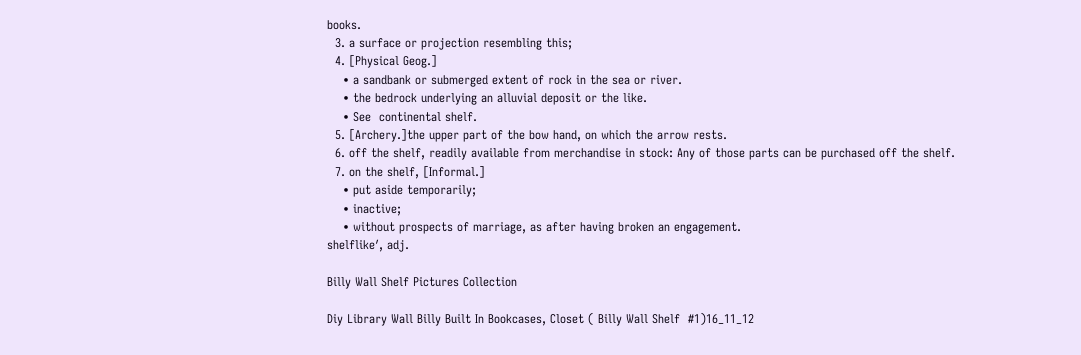books.
  3. a surface or projection resembling this;
  4. [Physical Geog.]
    • a sandbank or submerged extent of rock in the sea or river.
    • the bedrock underlying an alluvial deposit or the like.
    • See  continental shelf.
  5. [Archery.]the upper part of the bow hand, on which the arrow rests.
  6. off the shelf, readily available from merchandise in stock: Any of those parts can be purchased off the shelf.
  7. on the shelf, [Informal.]
    • put aside temporarily;
    • inactive;
    • without prospects of marriage, as after having broken an engagement.
shelflike′, adj.

Billy Wall Shelf Pictures Collection

Diy Library Wall Billy Built In Bookcases, Closet ( Billy Wall Shelf  #1)16_11_12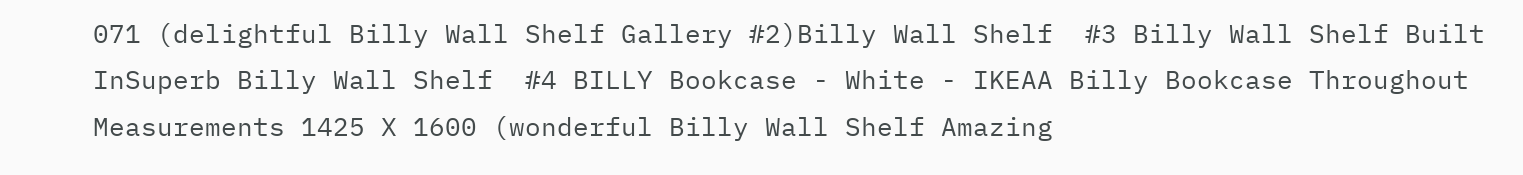071 (delightful Billy Wall Shelf Gallery #2)Billy Wall Shelf  #3 Billy Wall Shelf Built InSuperb Billy Wall Shelf  #4 BILLY Bookcase - White - IKEAA Billy Bookcase Throughout Measurements 1425 X 1600 (wonderful Billy Wall Shelf Amazing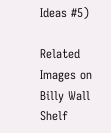Ideas #5)

Related Images on Billy Wall Shelf